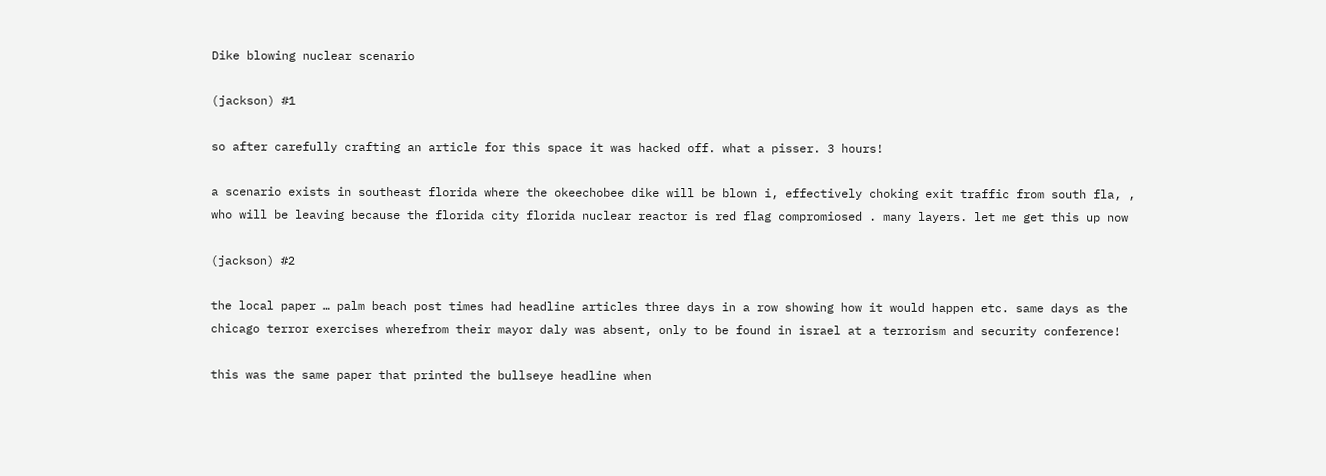Dike blowing nuclear scenario

(jackson) #1

so after carefully crafting an article for this space it was hacked off. what a pisser. 3 hours!

a scenario exists in southeast florida where the okeechobee dike will be blown i, effectively choking exit traffic from south fla, , who will be leaving because the florida city florida nuclear reactor is red flag compromiosed . many layers. let me get this up now

(jackson) #2

the local paper … palm beach post times had headline articles three days in a row showing how it would happen etc. same days as the chicago terror exercises wherefrom their mayor daly was absent, only to be found in israel at a terrorism and security conference!

this was the same paper that printed the bullseye headline when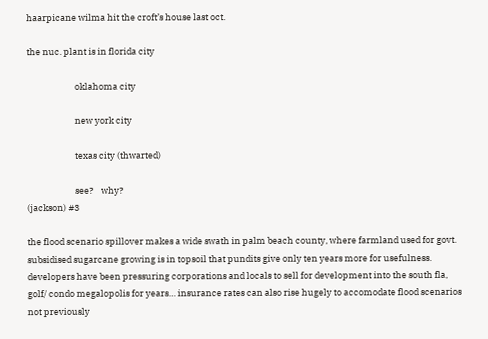haarpicane wilma hit the croft’s house last oct.

the nuc. plant is in florida city

                        oklahoma city

                        new york city

                        texas city (thwarted)

                        see?    why?
(jackson) #3

the flood scenario spillover makes a wide swath in palm beach county, where farmland used for govt. subsidised sugarcane growing is in topsoil that pundits give only ten years more for usefulness. developers have been pressuring corporations and locals to sell for development into the south fla, golf/ condo megalopolis for years… insurance rates can also rise hugely to accomodate flood scenarios not previously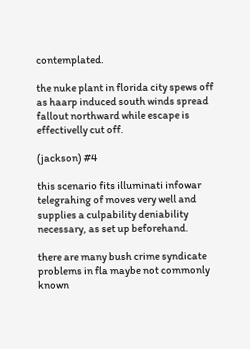contemplated.

the nuke plant in florida city spews off as haarp induced south winds spread fallout northward while escape is effectivelly cut off.

(jackson) #4

this scenario fits illuminati infowar telegrahing of moves very well and supplies a culpability deniability necessary, as set up beforehand.

there are many bush crime syndicate problems in fla maybe not commonly known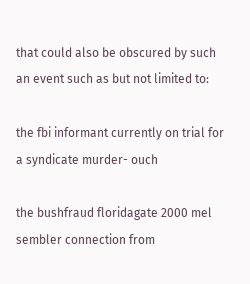that could also be obscured by such an event such as but not limited to:

the fbi informant currently on trial for a syndicate murder- ouch

the bushfraud floridagate 2000 mel sembler connection from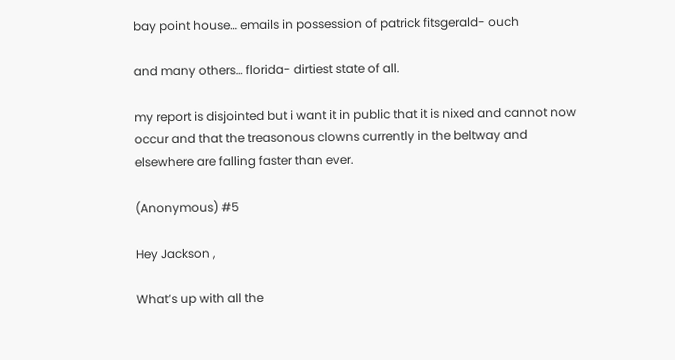bay point house… emails in possession of patrick fitsgerald- ouch

and many others… florida- dirtiest state of all.

my report is disjointed but i want it in public that it is nixed and cannot now occur and that the treasonous clowns currently in the beltway and elsewhere are falling faster than ever.

(Anonymous) #5

Hey Jackson ,

What’s up with all the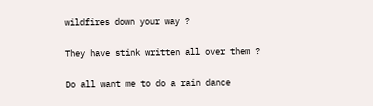wildfires down your way ?

They have stink written all over them ?

Do all want me to do a rain dance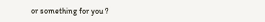or something for you ?